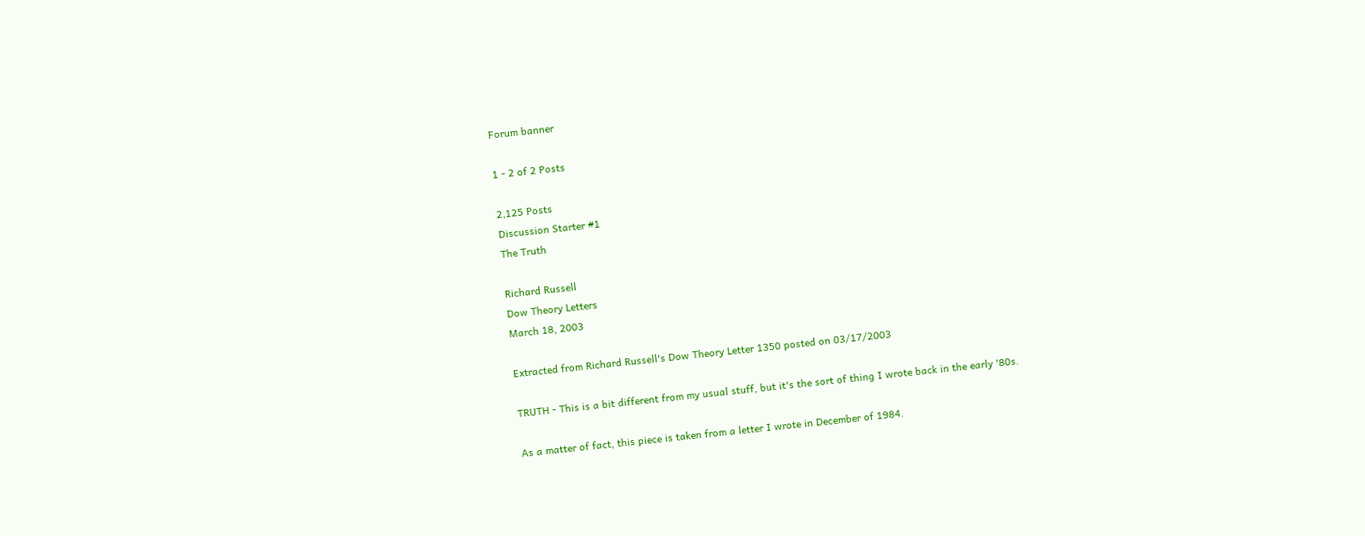Forum banner

1 - 2 of 2 Posts

2,125 Posts
Discussion Starter #1
The Truth

Richard Russell
Dow Theory Letters
March 18, 2003

Extracted from Richard Russell's Dow Theory Letter 1350 posted on 03/17/2003

TRUTH - This is a bit different from my usual stuff, but it's the sort of thing I wrote back in the early '80s.

As a matter of fact, this piece is taken from a letter I wrote in December of 1984.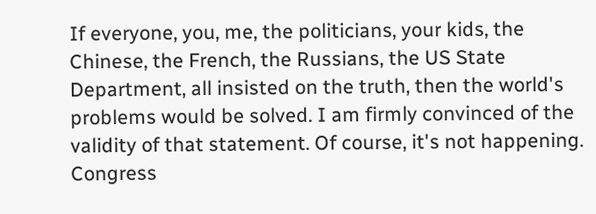If everyone, you, me, the politicians, your kids, the Chinese, the French, the Russians, the US State Department, all insisted on the truth, then the world's problems would be solved. I am firmly convinced of the validity of that statement. Of course, it's not happening. Congress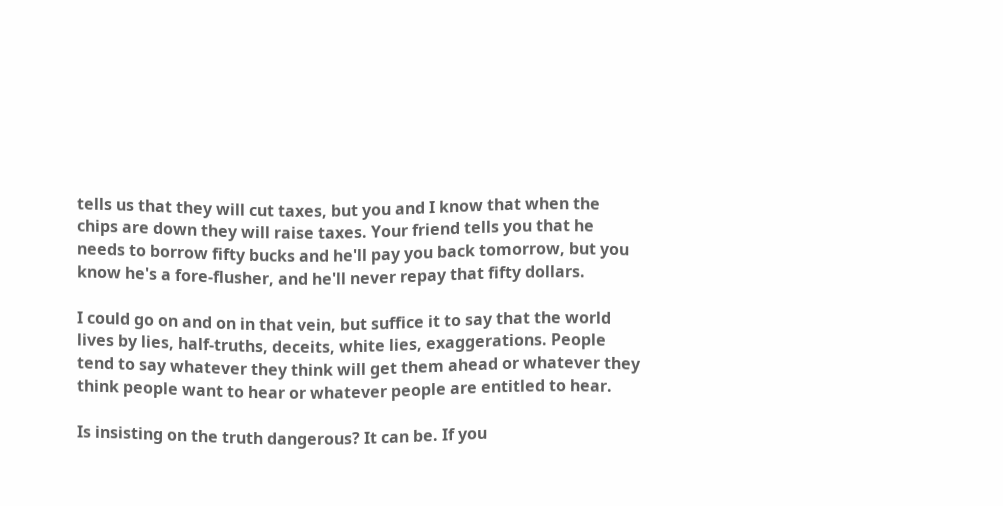tells us that they will cut taxes, but you and I know that when the chips are down they will raise taxes. Your friend tells you that he needs to borrow fifty bucks and he'll pay you back tomorrow, but you know he's a fore-flusher, and he'll never repay that fifty dollars.

I could go on and on in that vein, but suffice it to say that the world lives by lies, half-truths, deceits, white lies, exaggerations. People tend to say whatever they think will get them ahead or whatever they think people want to hear or whatever people are entitled to hear.

Is insisting on the truth dangerous? It can be. If you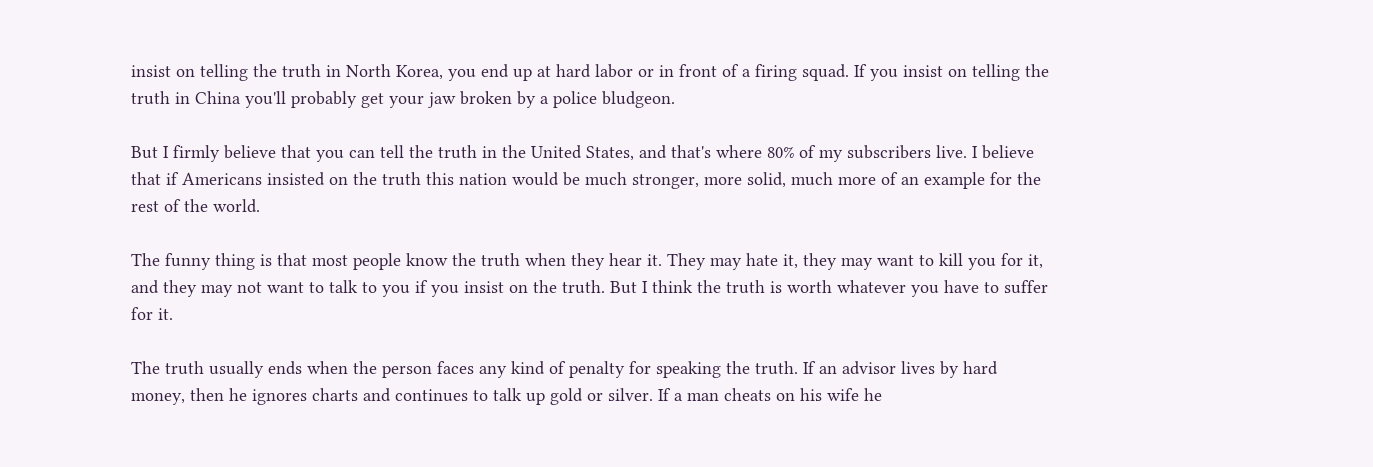insist on telling the truth in North Korea, you end up at hard labor or in front of a firing squad. If you insist on telling the truth in China you'll probably get your jaw broken by a police bludgeon.

But I firmly believe that you can tell the truth in the United States, and that's where 80% of my subscribers live. I believe that if Americans insisted on the truth this nation would be much stronger, more solid, much more of an example for the rest of the world.

The funny thing is that most people know the truth when they hear it. They may hate it, they may want to kill you for it, and they may not want to talk to you if you insist on the truth. But I think the truth is worth whatever you have to suffer for it.

The truth usually ends when the person faces any kind of penalty for speaking the truth. If an advisor lives by hard money, then he ignores charts and continues to talk up gold or silver. If a man cheats on his wife he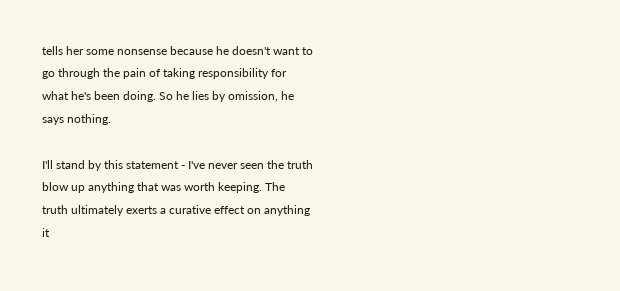tells her some nonsense because he doesn't want to go through the pain of taking responsibility for what he's been doing. So he lies by omission, he says nothing.

I'll stand by this statement - I've never seen the truth blow up anything that was worth keeping. The truth ultimately exerts a curative effect on anything it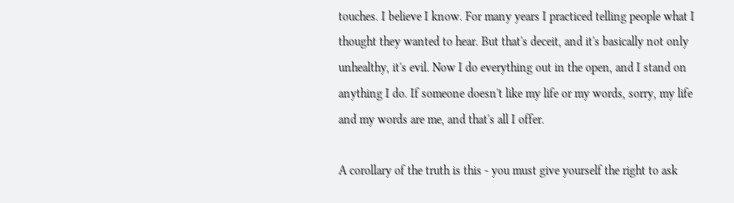touches. I believe I know. For many years I practiced telling people what I thought they wanted to hear. But that's deceit, and it's basically not only unhealthy, it's evil. Now I do everything out in the open, and I stand on anything I do. If someone doesn't like my life or my words, sorry, my life and my words are me, and that's all I offer.

A corollary of the truth is this - you must give yourself the right to ask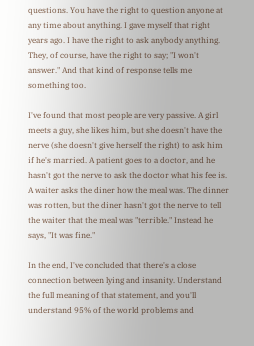questions. You have the right to question anyone at any time about anything. I gave myself that right years ago. I have the right to ask anybody anything. They, of course, have the right to say; "I won't answer." And that kind of response tells me something too.

I've found that most people are very passive. A girl meets a guy, she likes him, but she doesn't have the nerve (she doesn't give herself the right) to ask him if he's married. A patient goes to a doctor, and he hasn't got the nerve to ask the doctor what his fee is. A waiter asks the diner how the meal was. The dinner was rotten, but the diner hasn't got the nerve to tell the waiter that the meal was "terrible." Instead he says, "It was fine."

In the end, I've concluded that there's a close connection between lying and insanity. Understand the full meaning of that statement, and you'll understand 95% of the world problems and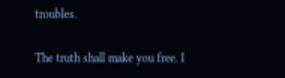troubles.

The truth shall make you free. I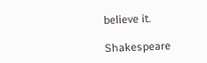believe it.

Shakespeare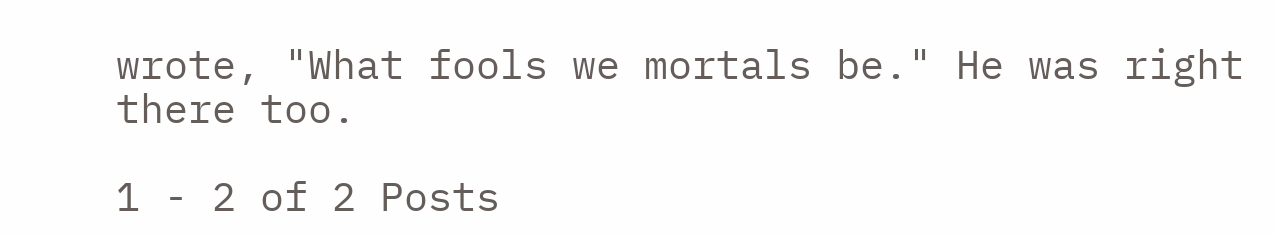wrote, "What fools we mortals be." He was right there too.

1 - 2 of 2 Posts